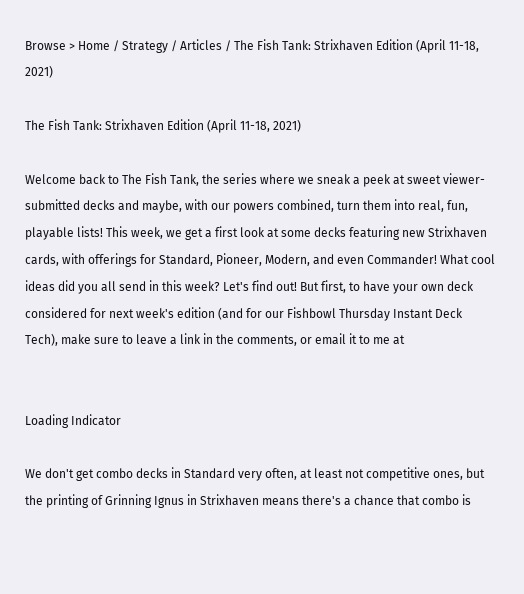Browse > Home / Strategy / Articles / The Fish Tank: Strixhaven Edition (April 11-18, 2021)

The Fish Tank: Strixhaven Edition (April 11-18, 2021)

Welcome back to The Fish Tank, the series where we sneak a peek at sweet viewer-submitted decks and maybe, with our powers combined, turn them into real, fun, playable lists! This week, we get a first look at some decks featuring new Strixhaven cards, with offerings for Standard, Pioneer, Modern, and even Commander! What cool ideas did you all send in this week? Let's find out! But first, to have your own deck considered for next week's edition (and for our Fishbowl Thursday Instant Deck Tech), make sure to leave a link in the comments, or email it to me at


Loading Indicator

We don't get combo decks in Standard very often, at least not competitive ones, but the printing of Grinning Ignus in Strixhaven means there's a chance that combo is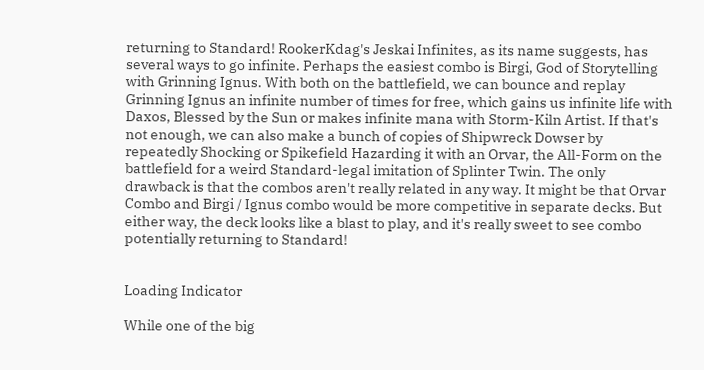returning to Standard! RookerKdag's Jeskai Infinites, as its name suggests, has several ways to go infinite. Perhaps the easiest combo is Birgi, God of Storytelling with Grinning Ignus. With both on the battlefield, we can bounce and replay Grinning Ignus an infinite number of times for free, which gains us infinite life with Daxos, Blessed by the Sun or makes infinite mana with Storm-Kiln Artist. If that's not enough, we can also make a bunch of copies of Shipwreck Dowser by repeatedly Shocking or Spikefield Hazarding it with an Orvar, the All-Form on the battlefield for a weird Standard-legal imitation of Splinter Twin. The only drawback is that the combos aren't really related in any way. It might be that Orvar Combo and Birgi / Ignus combo would be more competitive in separate decks. But either way, the deck looks like a blast to play, and it's really sweet to see combo potentially returning to Standard!


Loading Indicator

While one of the big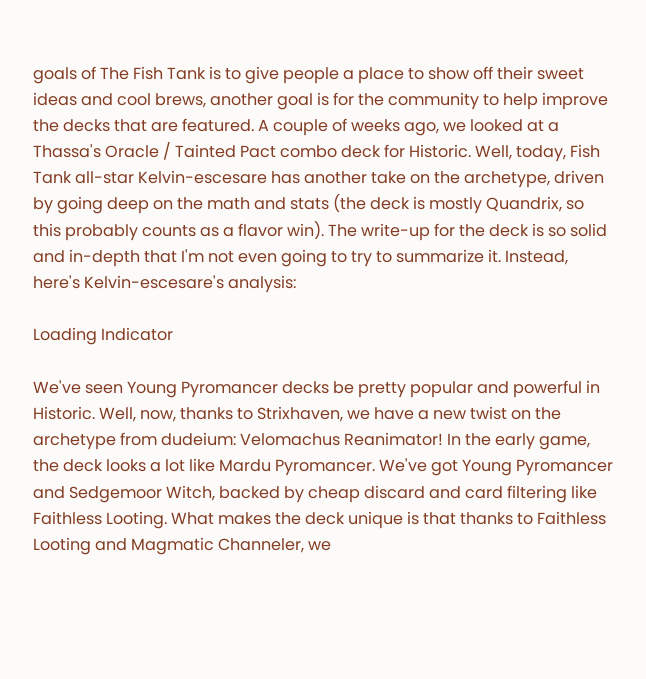goals of The Fish Tank is to give people a place to show off their sweet ideas and cool brews, another goal is for the community to help improve the decks that are featured. A couple of weeks ago, we looked at a Thassa's Oracle / Tainted Pact combo deck for Historic. Well, today, Fish Tank all-star Kelvin-escesare has another take on the archetype, driven by going deep on the math and stats (the deck is mostly Quandrix, so this probably counts as a flavor win). The write-up for the deck is so solid and in-depth that I'm not even going to try to summarize it. Instead, here's Kelvin-escesare's analysis:

Loading Indicator

We've seen Young Pyromancer decks be pretty popular and powerful in Historic. Well, now, thanks to Strixhaven, we have a new twist on the archetype from dudeium: Velomachus Reanimator! In the early game, the deck looks a lot like Mardu Pyromancer. We've got Young Pyromancer and Sedgemoor Witch, backed by cheap discard and card filtering like Faithless Looting. What makes the deck unique is that thanks to Faithless Looting and Magmatic Channeler, we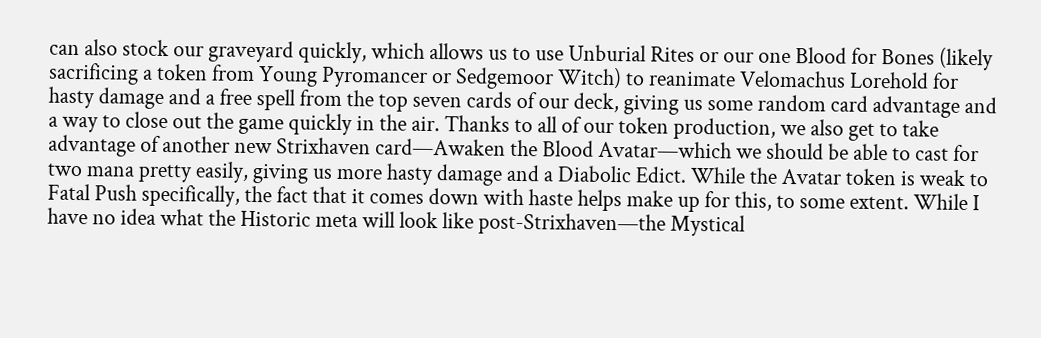can also stock our graveyard quickly, which allows us to use Unburial Rites or our one Blood for Bones (likely sacrificing a token from Young Pyromancer or Sedgemoor Witch) to reanimate Velomachus Lorehold for hasty damage and a free spell from the top seven cards of our deck, giving us some random card advantage and a way to close out the game quickly in the air. Thanks to all of our token production, we also get to take advantage of another new Strixhaven card—Awaken the Blood Avatar—which we should be able to cast for two mana pretty easily, giving us more hasty damage and a Diabolic Edict. While the Avatar token is weak to Fatal Push specifically, the fact that it comes down with haste helps make up for this, to some extent. While I have no idea what the Historic meta will look like post-Strixhaven—the Mystical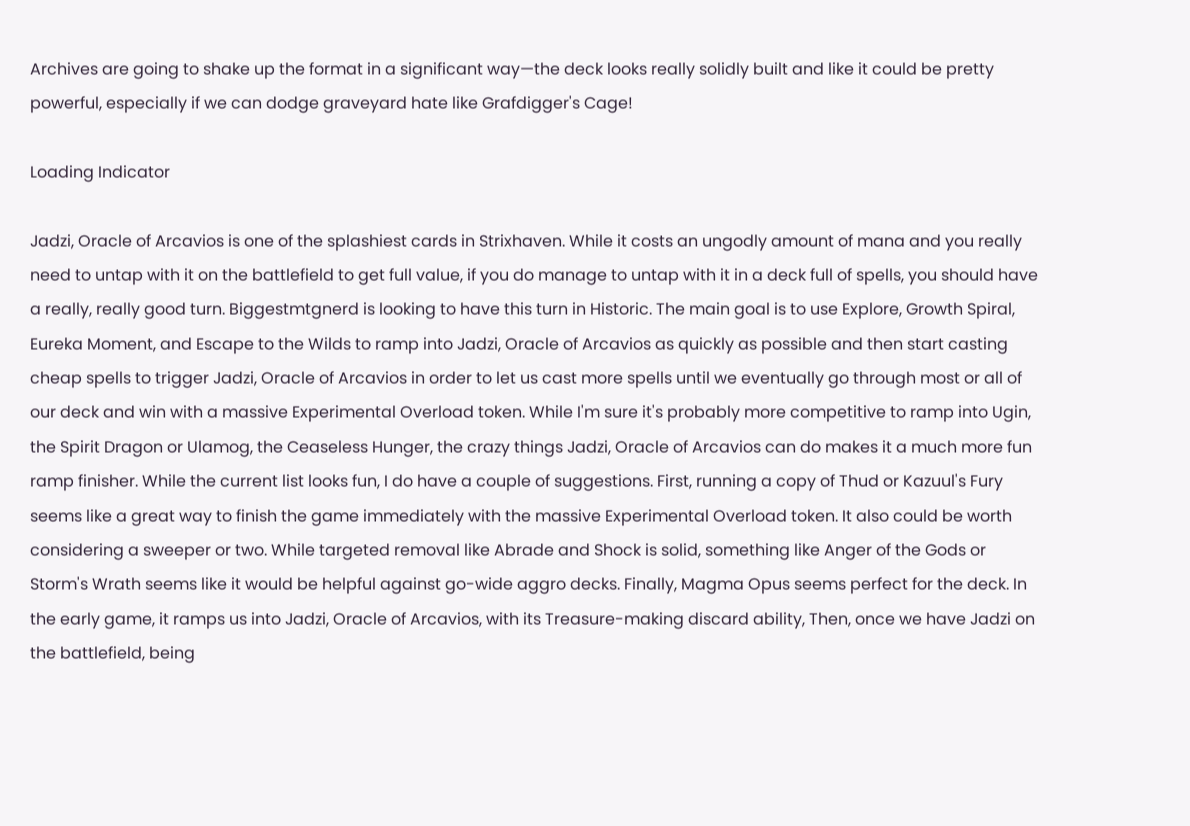Archives are going to shake up the format in a significant way—the deck looks really solidly built and like it could be pretty powerful, especially if we can dodge graveyard hate like Grafdigger's Cage!

Loading Indicator

Jadzi, Oracle of Arcavios is one of the splashiest cards in Strixhaven. While it costs an ungodly amount of mana and you really need to untap with it on the battlefield to get full value, if you do manage to untap with it in a deck full of spells, you should have a really, really good turn. Biggestmtgnerd is looking to have this turn in Historic. The main goal is to use Explore, Growth Spiral, Eureka Moment, and Escape to the Wilds to ramp into Jadzi, Oracle of Arcavios as quickly as possible and then start casting cheap spells to trigger Jadzi, Oracle of Arcavios in order to let us cast more spells until we eventually go through most or all of our deck and win with a massive Experimental Overload token. While I'm sure it's probably more competitive to ramp into Ugin, the Spirit Dragon or Ulamog, the Ceaseless Hunger, the crazy things Jadzi, Oracle of Arcavios can do makes it a much more fun ramp finisher. While the current list looks fun, I do have a couple of suggestions. First, running a copy of Thud or Kazuul's Fury seems like a great way to finish the game immediately with the massive Experimental Overload token. It also could be worth considering a sweeper or two. While targeted removal like Abrade and Shock is solid, something like Anger of the Gods or Storm's Wrath seems like it would be helpful against go-wide aggro decks. Finally, Magma Opus seems perfect for the deck. In the early game, it ramps us into Jadzi, Oracle of Arcavios, with its Treasure-making discard ability, Then, once we have Jadzi on the battlefield, being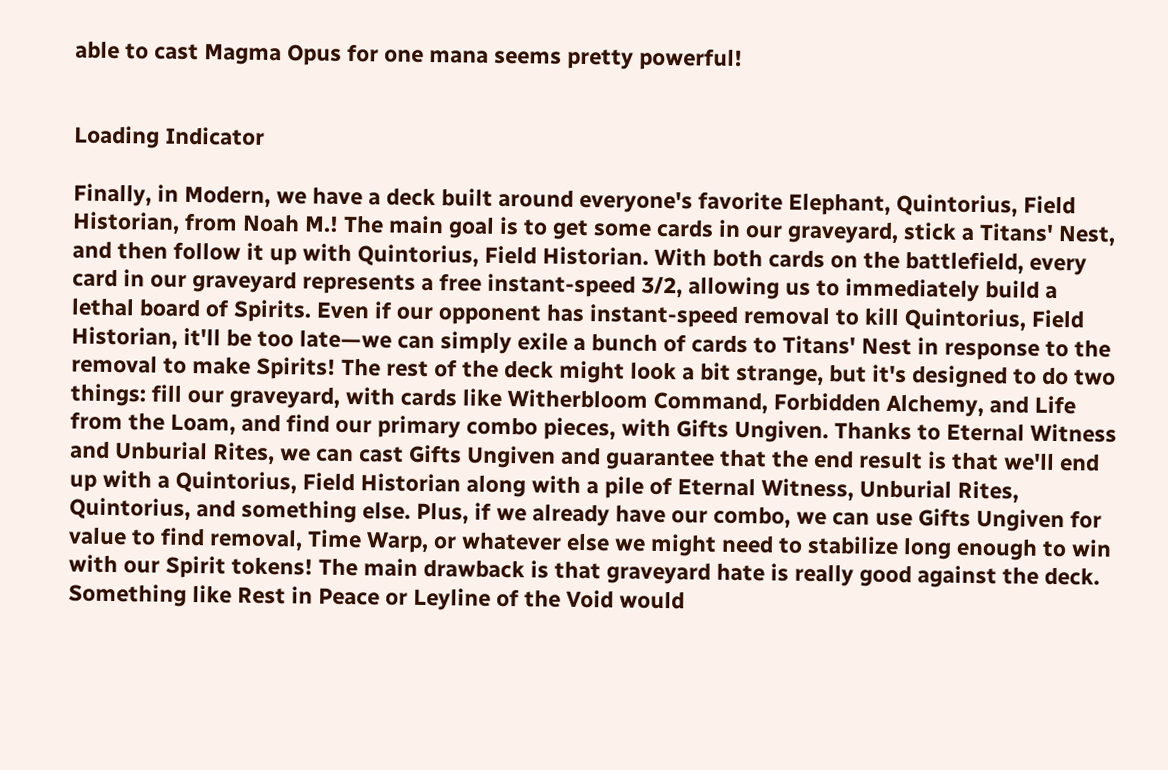able to cast Magma Opus for one mana seems pretty powerful!


Loading Indicator

Finally, in Modern, we have a deck built around everyone's favorite Elephant, Quintorius, Field Historian, from Noah M.! The main goal is to get some cards in our graveyard, stick a Titans' Nest, and then follow it up with Quintorius, Field Historian. With both cards on the battlefield, every card in our graveyard represents a free instant-speed 3/2, allowing us to immediately build a lethal board of Spirits. Even if our opponent has instant-speed removal to kill Quintorius, Field Historian, it'll be too late—we can simply exile a bunch of cards to Titans' Nest in response to the removal to make Spirits! The rest of the deck might look a bit strange, but it's designed to do two things: fill our graveyard, with cards like Witherbloom Command, Forbidden Alchemy, and Life from the Loam, and find our primary combo pieces, with Gifts Ungiven. Thanks to Eternal Witness and Unburial Rites, we can cast Gifts Ungiven and guarantee that the end result is that we'll end up with a Quintorius, Field Historian along with a pile of Eternal Witness, Unburial Rites, Quintorius, and something else. Plus, if we already have our combo, we can use Gifts Ungiven for value to find removal, Time Warp, or whatever else we might need to stabilize long enough to win with our Spirit tokens! The main drawback is that graveyard hate is really good against the deck. Something like Rest in Peace or Leyline of the Void would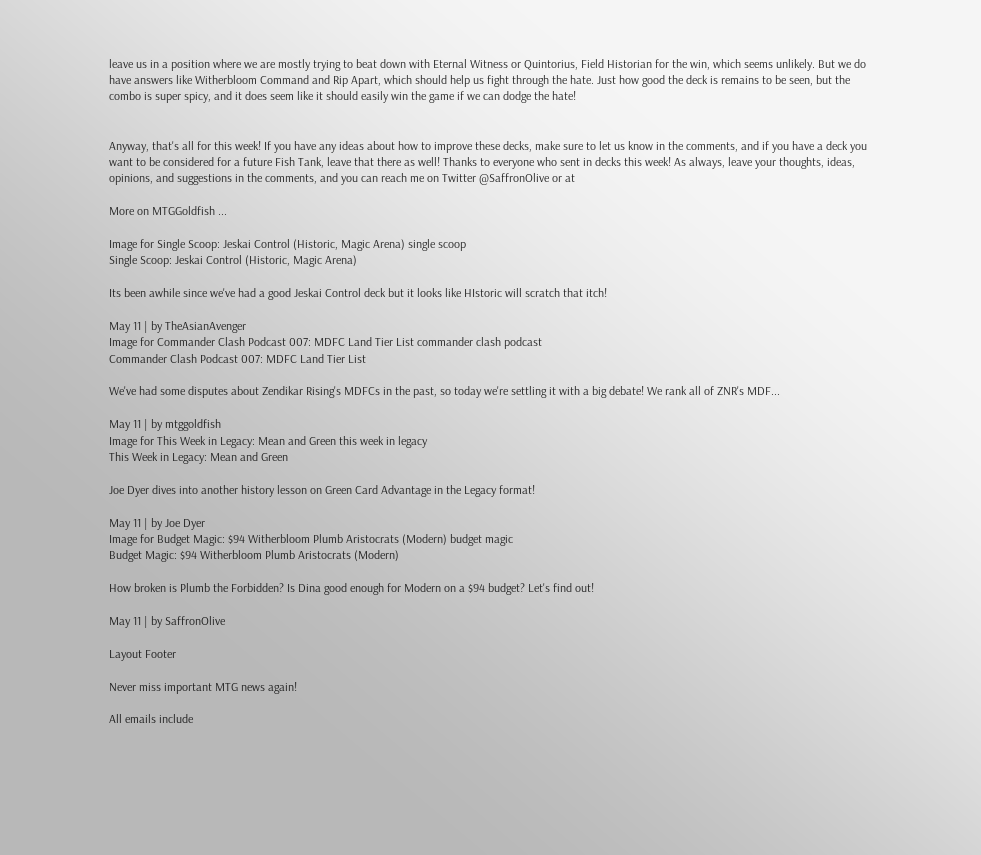leave us in a position where we are mostly trying to beat down with Eternal Witness or Quintorius, Field Historian for the win, which seems unlikely. But we do have answers like Witherbloom Command and Rip Apart, which should help us fight through the hate. Just how good the deck is remains to be seen, but the combo is super spicy, and it does seem like it should easily win the game if we can dodge the hate!


Anyway, that's all for this week! If you have any ideas about how to improve these decks, make sure to let us know in the comments, and if you have a deck you want to be considered for a future Fish Tank, leave that there as well! Thanks to everyone who sent in decks this week! As always, leave your thoughts, ideas, opinions, and suggestions in the comments, and you can reach me on Twitter @SaffronOlive or at

More on MTGGoldfish ...

Image for Single Scoop: Jeskai Control (Historic, Magic Arena) single scoop
Single Scoop: Jeskai Control (Historic, Magic Arena)

Its been awhile since we've had a good Jeskai Control deck but it looks like HIstoric will scratch that itch!

May 11 | by TheAsianAvenger
Image for Commander Clash Podcast 007: MDFC Land Tier List commander clash podcast
Commander Clash Podcast 007: MDFC Land Tier List

We've had some disputes about Zendikar Rising's MDFCs in the past, so today we're settling it with a big debate! We rank all of ZNR's MDF...

May 11 | by mtggoldfish
Image for This Week in Legacy: Mean and Green this week in legacy
This Week in Legacy: Mean and Green

Joe Dyer dives into another history lesson on Green Card Advantage in the Legacy format!

May 11 | by Joe Dyer
Image for Budget Magic: $94 Witherbloom Plumb Aristocrats (Modern) budget magic
Budget Magic: $94 Witherbloom Plumb Aristocrats (Modern)

How broken is Plumb the Forbidden? Is Dina good enough for Modern on a $94 budget? Let's find out!

May 11 | by SaffronOlive

Layout Footer

Never miss important MTG news again!

All emails include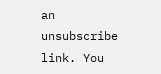an unsubscribe link. You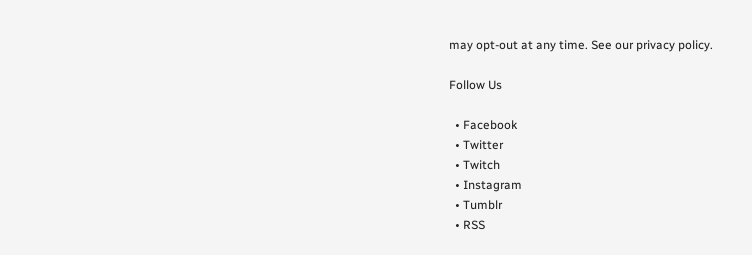may opt-out at any time. See our privacy policy.

Follow Us

  • Facebook
  • Twitter
  • Twitch
  • Instagram
  • Tumblr
  • RSS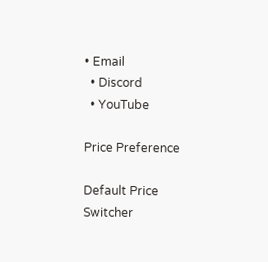• Email
  • Discord
  • YouTube

Price Preference

Default Price Switcher